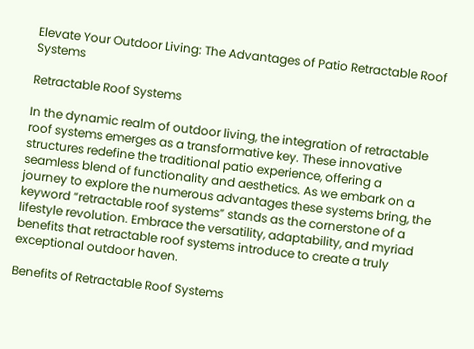Elevate Your Outdoor Living: The Advantages of Patio Retractable Roof Systems

Retractable Roof Systems

In the dynamic realm of outdoor living, the integration of retractable roof systems emerges as a transformative key. These innovative structures redefine the traditional patio experience, offering a seamless blend of functionality and aesthetics. As we embark on a journey to explore the numerous advantages these systems bring, the keyword “retractable roof systems” stands as the cornerstone of a lifestyle revolution. Embrace the versatility, adaptability, and myriad benefits that retractable roof systems introduce to create a truly exceptional outdoor haven.

Benefits of Retractable Roof Systems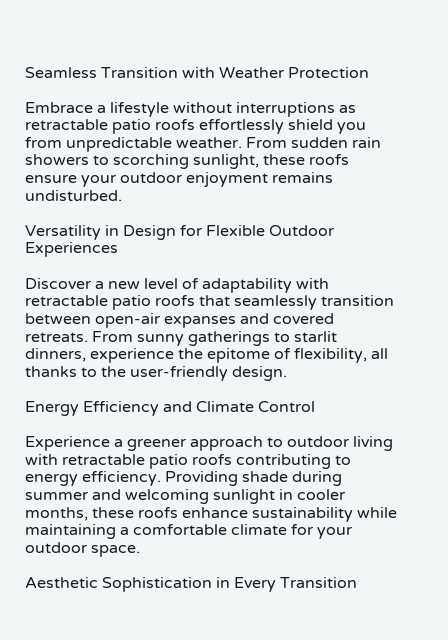Seamless Transition with Weather Protection

Embrace a lifestyle without interruptions as retractable patio roofs effortlessly shield you from unpredictable weather. From sudden rain showers to scorching sunlight, these roofs ensure your outdoor enjoyment remains undisturbed.

Versatility in Design for Flexible Outdoor Experiences

Discover a new level of adaptability with retractable patio roofs that seamlessly transition between open-air expanses and covered retreats. From sunny gatherings to starlit dinners, experience the epitome of flexibility, all thanks to the user-friendly design.

Energy Efficiency and Climate Control

Experience a greener approach to outdoor living with retractable patio roofs contributing to energy efficiency. Providing shade during summer and welcoming sunlight in cooler months, these roofs enhance sustainability while maintaining a comfortable climate for your outdoor space.

Aesthetic Sophistication in Every Transition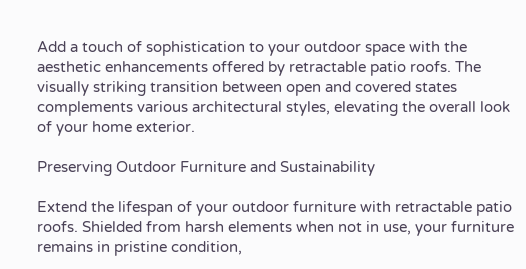Add a touch of sophistication to your outdoor space with the aesthetic enhancements offered by retractable patio roofs. The visually striking transition between open and covered states complements various architectural styles, elevating the overall look of your home exterior.

Preserving Outdoor Furniture and Sustainability

Extend the lifespan of your outdoor furniture with retractable patio roofs. Shielded from harsh elements when not in use, your furniture remains in pristine condition,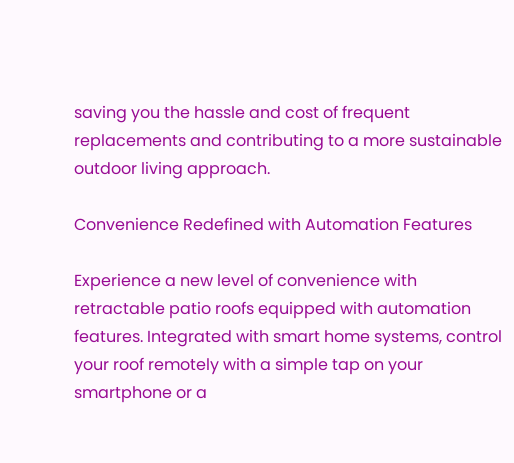saving you the hassle and cost of frequent replacements and contributing to a more sustainable outdoor living approach.

Convenience Redefined with Automation Features

Experience a new level of convenience with retractable patio roofs equipped with automation features. Integrated with smart home systems, control your roof remotely with a simple tap on your smartphone or a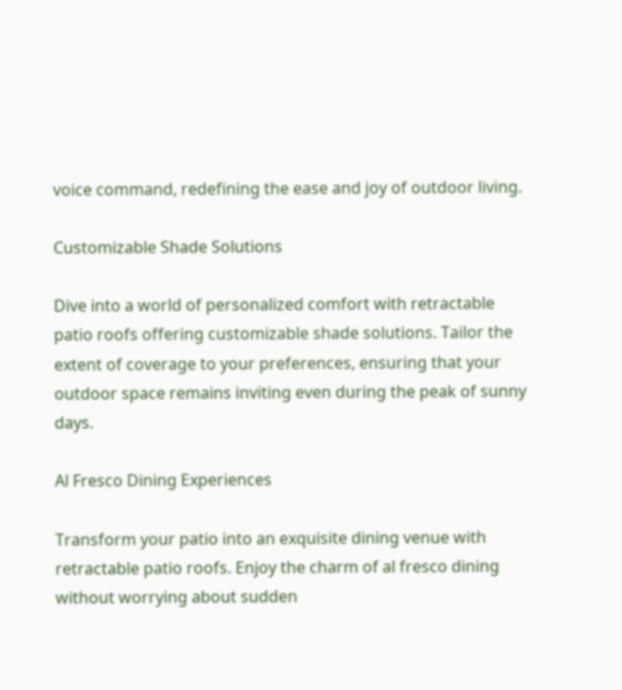voice command, redefining the ease and joy of outdoor living.

Customizable Shade Solutions

Dive into a world of personalized comfort with retractable patio roofs offering customizable shade solutions. Tailor the extent of coverage to your preferences, ensuring that your outdoor space remains inviting even during the peak of sunny days.

Al Fresco Dining Experiences

Transform your patio into an exquisite dining venue with retractable patio roofs. Enjoy the charm of al fresco dining without worrying about sudden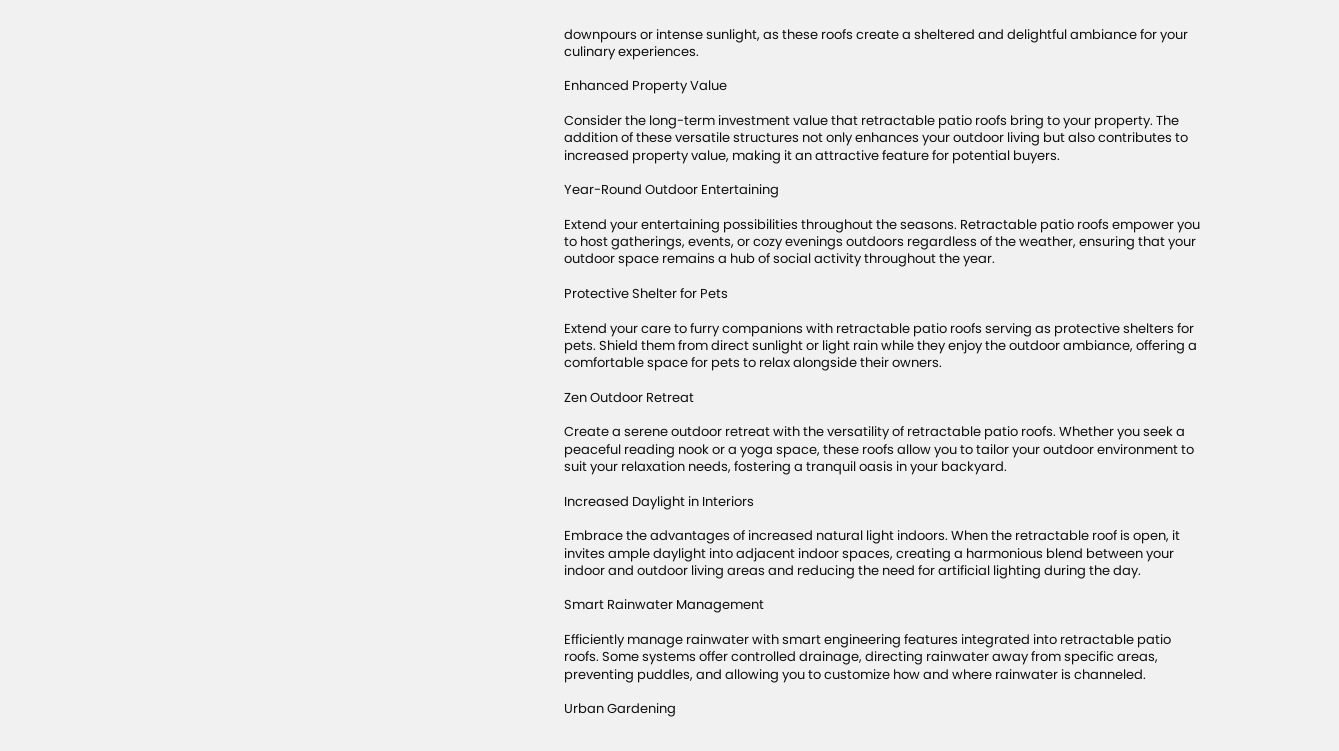downpours or intense sunlight, as these roofs create a sheltered and delightful ambiance for your culinary experiences.

Enhanced Property Value

Consider the long-term investment value that retractable patio roofs bring to your property. The addition of these versatile structures not only enhances your outdoor living but also contributes to increased property value, making it an attractive feature for potential buyers.

Year-Round Outdoor Entertaining

Extend your entertaining possibilities throughout the seasons. Retractable patio roofs empower you to host gatherings, events, or cozy evenings outdoors regardless of the weather, ensuring that your outdoor space remains a hub of social activity throughout the year.

Protective Shelter for Pets

Extend your care to furry companions with retractable patio roofs serving as protective shelters for pets. Shield them from direct sunlight or light rain while they enjoy the outdoor ambiance, offering a comfortable space for pets to relax alongside their owners.

Zen Outdoor Retreat

Create a serene outdoor retreat with the versatility of retractable patio roofs. Whether you seek a peaceful reading nook or a yoga space, these roofs allow you to tailor your outdoor environment to suit your relaxation needs, fostering a tranquil oasis in your backyard.

Increased Daylight in Interiors

Embrace the advantages of increased natural light indoors. When the retractable roof is open, it invites ample daylight into adjacent indoor spaces, creating a harmonious blend between your indoor and outdoor living areas and reducing the need for artificial lighting during the day.

Smart Rainwater Management

Efficiently manage rainwater with smart engineering features integrated into retractable patio roofs. Some systems offer controlled drainage, directing rainwater away from specific areas, preventing puddles, and allowing you to customize how and where rainwater is channeled.

Urban Gardening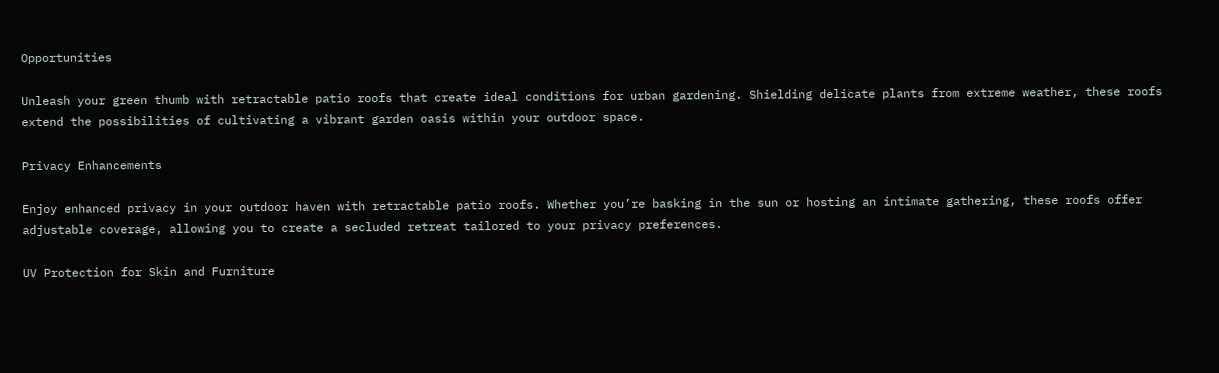Opportunities

Unleash your green thumb with retractable patio roofs that create ideal conditions for urban gardening. Shielding delicate plants from extreme weather, these roofs extend the possibilities of cultivating a vibrant garden oasis within your outdoor space.

Privacy Enhancements

Enjoy enhanced privacy in your outdoor haven with retractable patio roofs. Whether you’re basking in the sun or hosting an intimate gathering, these roofs offer adjustable coverage, allowing you to create a secluded retreat tailored to your privacy preferences.

UV Protection for Skin and Furniture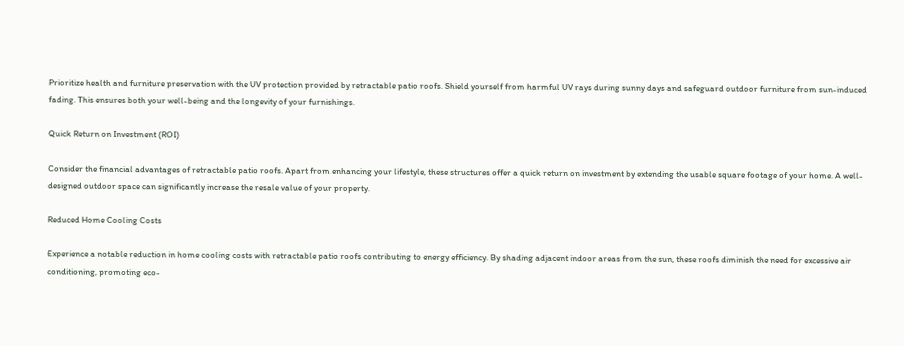Prioritize health and furniture preservation with the UV protection provided by retractable patio roofs. Shield yourself from harmful UV rays during sunny days and safeguard outdoor furniture from sun-induced fading. This ensures both your well-being and the longevity of your furnishings.

Quick Return on Investment (ROI)

Consider the financial advantages of retractable patio roofs. Apart from enhancing your lifestyle, these structures offer a quick return on investment by extending the usable square footage of your home. A well-designed outdoor space can significantly increase the resale value of your property.

Reduced Home Cooling Costs

Experience a notable reduction in home cooling costs with retractable patio roofs contributing to energy efficiency. By shading adjacent indoor areas from the sun, these roofs diminish the need for excessive air conditioning, promoting eco-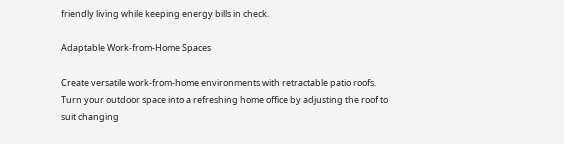friendly living while keeping energy bills in check.

Adaptable Work-from-Home Spaces

Create versatile work-from-home environments with retractable patio roofs. Turn your outdoor space into a refreshing home office by adjusting the roof to suit changing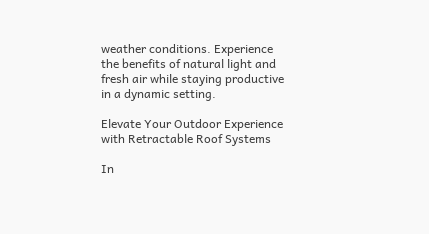weather conditions. Experience the benefits of natural light and fresh air while staying productive in a dynamic setting.

Elevate Your Outdoor Experience with Retractable Roof Systems

In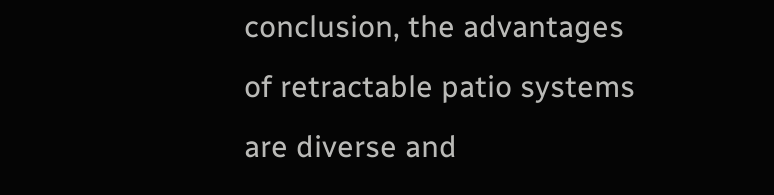conclusion, the advantages of retractable patio systems are diverse and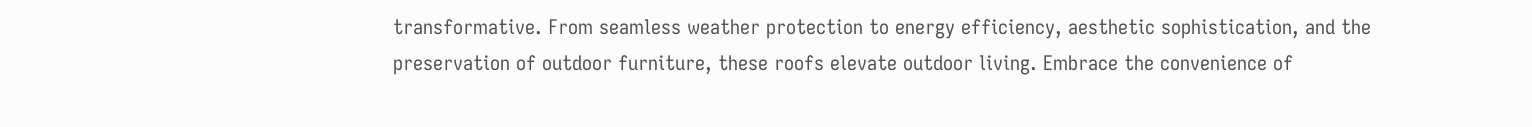transformative. From seamless weather protection to energy efficiency, aesthetic sophistication, and the preservation of outdoor furniture, these roofs elevate outdoor living. Embrace the convenience of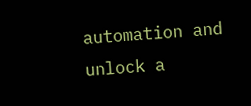automation and unlock a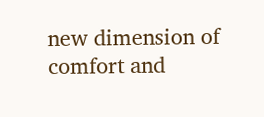new dimension of comfort and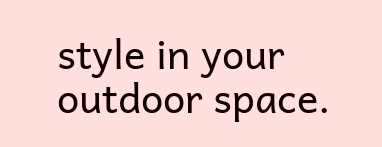style in your outdoor space.